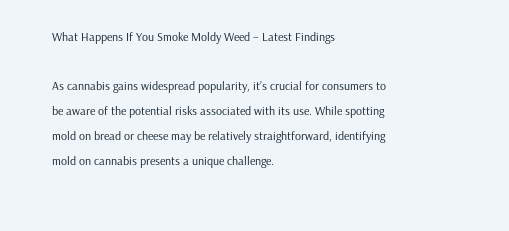What Happens If You Smoke Moldy Weed – Latest Findings

As cannabis gains widespread popularity, it’s crucial for consumers to be aware of the potential risks associated with its use. While spotting mold on bread or cheese may be relatively straightforward, identifying mold on cannabis presents a unique challenge.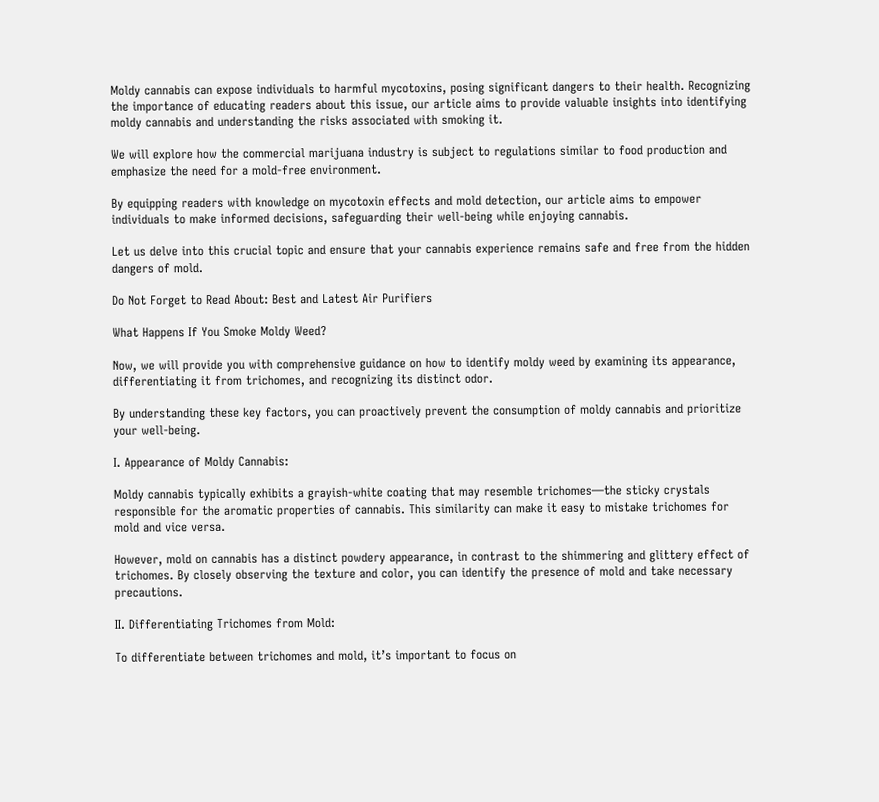Moldy cannabis can expose individuals to harmful mycotoxins, posing significant dangers to their health. Recognizing the importance of educating readers about this issue, our article aims to provide valuable insights into identifying moldy cannabis and understanding the risks associated with smoking it.

We will explore how the commercial marijuana industry is subject to regulations similar to food production and emphasize the need for a mold-free environment.

By equipping readers with knowledge on mycotoxin effects and mold detection, our article aims to empower individuals to make informed decisions, safeguarding their well-being while enjoying cannabis.

Let us delve into this crucial topic and ensure that your cannabis experience remains safe and free from the hidden dangers of mold.

Do Not Forget to Read About: Best and Latest Air Purifiers

What Happens If You Smoke Moldy Weed?

Now, we will provide you with comprehensive guidance on how to identify moldy weed by examining its appearance, differentiating it from trichomes, and recognizing its distinct odor.

By understanding these key factors, you can proactively prevent the consumption of moldy cannabis and prioritize your well-being.

I. Appearance of Moldy Cannabis:

Moldy cannabis typically exhibits a grayish-white coating that may resemble trichomes—the sticky crystals responsible for the aromatic properties of cannabis. This similarity can make it easy to mistake trichomes for mold and vice versa.

However, mold on cannabis has a distinct powdery appearance, in contrast to the shimmering and glittery effect of trichomes. By closely observing the texture and color, you can identify the presence of mold and take necessary precautions.

II. Differentiating Trichomes from Mold:

To differentiate between trichomes and mold, it’s important to focus on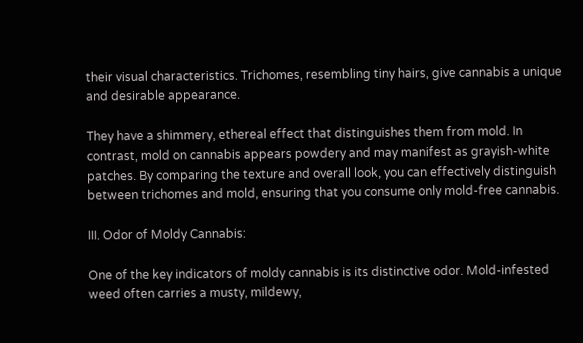their visual characteristics. Trichomes, resembling tiny hairs, give cannabis a unique and desirable appearance.

They have a shimmery, ethereal effect that distinguishes them from mold. In contrast, mold on cannabis appears powdery and may manifest as grayish-white patches. By comparing the texture and overall look, you can effectively distinguish between trichomes and mold, ensuring that you consume only mold-free cannabis.

III. Odor of Moldy Cannabis:

One of the key indicators of moldy cannabis is its distinctive odor. Mold-infested weed often carries a musty, mildewy,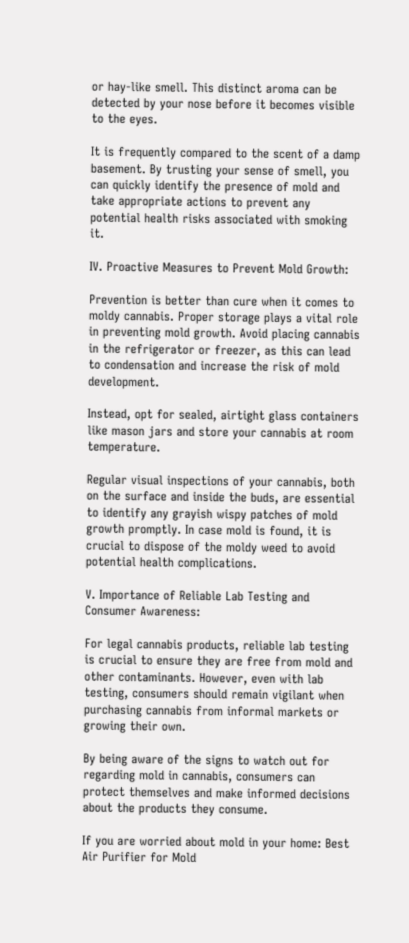or hay-like smell. This distinct aroma can be detected by your nose before it becomes visible to the eyes.

It is frequently compared to the scent of a damp basement. By trusting your sense of smell, you can quickly identify the presence of mold and take appropriate actions to prevent any potential health risks associated with smoking it.

IV. Proactive Measures to Prevent Mold Growth:

Prevention is better than cure when it comes to moldy cannabis. Proper storage plays a vital role in preventing mold growth. Avoid placing cannabis in the refrigerator or freezer, as this can lead to condensation and increase the risk of mold development.

Instead, opt for sealed, airtight glass containers like mason jars and store your cannabis at room temperature.

Regular visual inspections of your cannabis, both on the surface and inside the buds, are essential to identify any grayish wispy patches of mold growth promptly. In case mold is found, it is crucial to dispose of the moldy weed to avoid potential health complications.

V. Importance of Reliable Lab Testing and Consumer Awareness:

For legal cannabis products, reliable lab testing is crucial to ensure they are free from mold and other contaminants. However, even with lab testing, consumers should remain vigilant when purchasing cannabis from informal markets or growing their own.

By being aware of the signs to watch out for regarding mold in cannabis, consumers can protect themselves and make informed decisions about the products they consume.

If you are worried about mold in your home: Best Air Purifier for Mold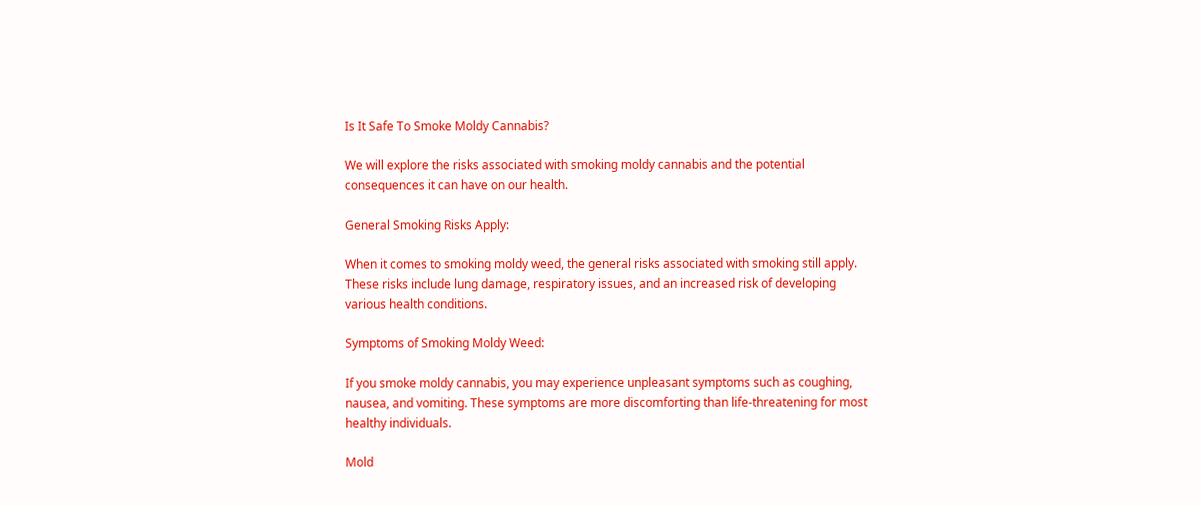Is It Safe To Smoke Moldy Cannabis?

We will explore the risks associated with smoking moldy cannabis and the potential consequences it can have on our health.

General Smoking Risks Apply:

When it comes to smoking moldy weed, the general risks associated with smoking still apply. These risks include lung damage, respiratory issues, and an increased risk of developing various health conditions.

Symptoms of Smoking Moldy Weed:

If you smoke moldy cannabis, you may experience unpleasant symptoms such as coughing, nausea, and vomiting. These symptoms are more discomforting than life-threatening for most healthy individuals.

Mold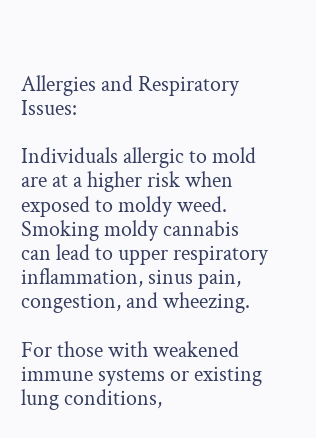Allergies and Respiratory Issues:

Individuals allergic to mold are at a higher risk when exposed to moldy weed. Smoking moldy cannabis can lead to upper respiratory inflammation, sinus pain, congestion, and wheezing.

For those with weakened immune systems or existing lung conditions,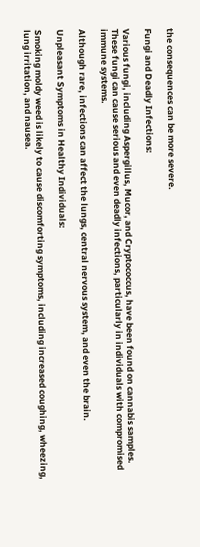the consequences can be more severe.

Fungi and Deadly Infections:

Various fungi, including Aspergillus, Mucor, and Cryptococcus, have been found on cannabis samples. These fungi can cause serious and even deadly infections, particularly in individuals with compromised immune systems.

Although rare, infections can affect the lungs, central nervous system, and even the brain.

Unpleasant Symptoms in Healthy Individuals:

Smoking moldy weed is likely to cause discomforting symptoms, including increased coughing, wheezing, lung irritation, and nausea.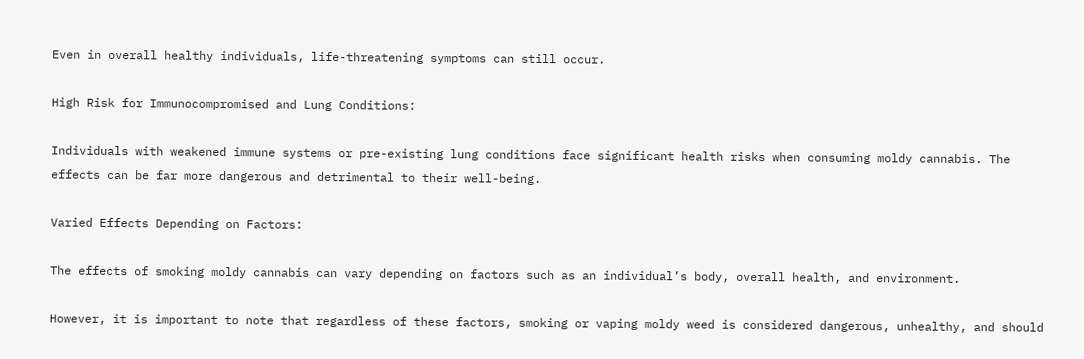Even in overall healthy individuals, life-threatening symptoms can still occur.

High Risk for Immunocompromised and Lung Conditions:

Individuals with weakened immune systems or pre-existing lung conditions face significant health risks when consuming moldy cannabis. The effects can be far more dangerous and detrimental to their well-being.

Varied Effects Depending on Factors:

The effects of smoking moldy cannabis can vary depending on factors such as an individual’s body, overall health, and environment.

However, it is important to note that regardless of these factors, smoking or vaping moldy weed is considered dangerous, unhealthy, and should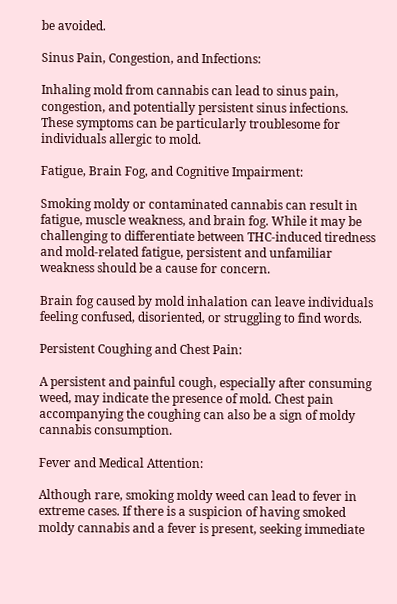be avoided.

Sinus Pain, Congestion, and Infections:

Inhaling mold from cannabis can lead to sinus pain, congestion, and potentially persistent sinus infections. These symptoms can be particularly troublesome for individuals allergic to mold.

Fatigue, Brain Fog, and Cognitive Impairment:

Smoking moldy or contaminated cannabis can result in fatigue, muscle weakness, and brain fog. While it may be challenging to differentiate between THC-induced tiredness and mold-related fatigue, persistent and unfamiliar weakness should be a cause for concern.

Brain fog caused by mold inhalation can leave individuals feeling confused, disoriented, or struggling to find words.

Persistent Coughing and Chest Pain:

A persistent and painful cough, especially after consuming weed, may indicate the presence of mold. Chest pain accompanying the coughing can also be a sign of moldy cannabis consumption.

Fever and Medical Attention:

Although rare, smoking moldy weed can lead to fever in extreme cases. If there is a suspicion of having smoked moldy cannabis and a fever is present, seeking immediate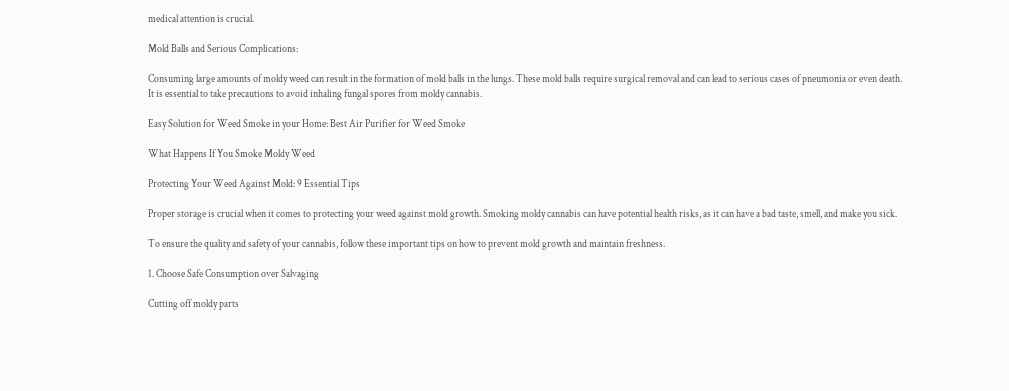medical attention is crucial.

Mold Balls and Serious Complications:

Consuming large amounts of moldy weed can result in the formation of mold balls in the lungs. These mold balls require surgical removal and can lead to serious cases of pneumonia or even death. It is essential to take precautions to avoid inhaling fungal spores from moldy cannabis.

Easy Solution for Weed Smoke in your Home: Best Air Purifier for Weed Smoke

What Happens If You Smoke Moldy Weed

Protecting Your Weed Against Mold: 9 Essential Tips

Proper storage is crucial when it comes to protecting your weed against mold growth. Smoking moldy cannabis can have potential health risks, as it can have a bad taste, smell, and make you sick.

To ensure the quality and safety of your cannabis, follow these important tips on how to prevent mold growth and maintain freshness.

1. Choose Safe Consumption over Salvaging

Cutting off moldy parts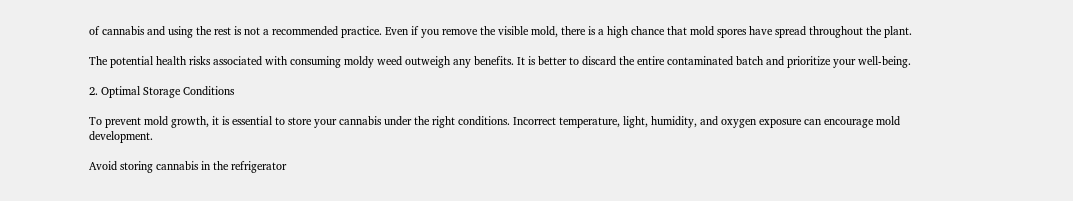of cannabis and using the rest is not a recommended practice. Even if you remove the visible mold, there is a high chance that mold spores have spread throughout the plant.

The potential health risks associated with consuming moldy weed outweigh any benefits. It is better to discard the entire contaminated batch and prioritize your well-being.

2. Optimal Storage Conditions

To prevent mold growth, it is essential to store your cannabis under the right conditions. Incorrect temperature, light, humidity, and oxygen exposure can encourage mold development.

Avoid storing cannabis in the refrigerator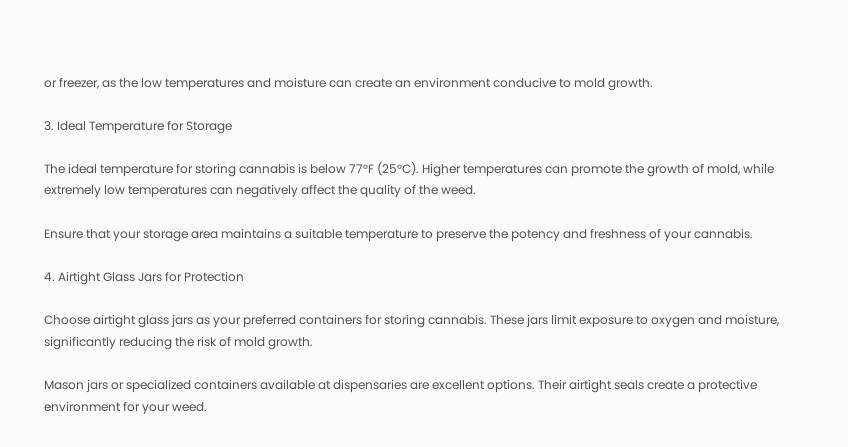or freezer, as the low temperatures and moisture can create an environment conducive to mold growth.

3. Ideal Temperature for Storage

The ideal temperature for storing cannabis is below 77°F (25°C). Higher temperatures can promote the growth of mold, while extremely low temperatures can negatively affect the quality of the weed.

Ensure that your storage area maintains a suitable temperature to preserve the potency and freshness of your cannabis.

4. Airtight Glass Jars for Protection

Choose airtight glass jars as your preferred containers for storing cannabis. These jars limit exposure to oxygen and moisture, significantly reducing the risk of mold growth.

Mason jars or specialized containers available at dispensaries are excellent options. Their airtight seals create a protective environment for your weed.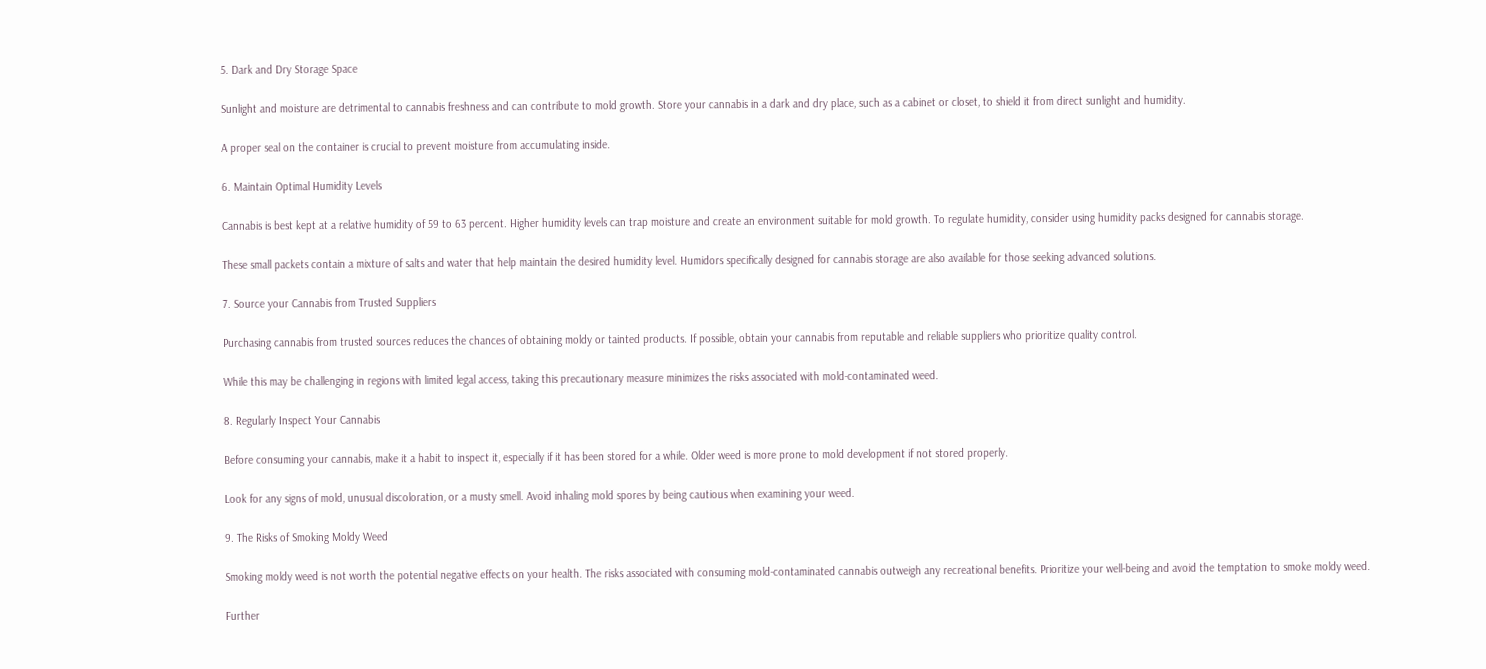5. Dark and Dry Storage Space

Sunlight and moisture are detrimental to cannabis freshness and can contribute to mold growth. Store your cannabis in a dark and dry place, such as a cabinet or closet, to shield it from direct sunlight and humidity.

A proper seal on the container is crucial to prevent moisture from accumulating inside.

6. Maintain Optimal Humidity Levels

Cannabis is best kept at a relative humidity of 59 to 63 percent. Higher humidity levels can trap moisture and create an environment suitable for mold growth. To regulate humidity, consider using humidity packs designed for cannabis storage.

These small packets contain a mixture of salts and water that help maintain the desired humidity level. Humidors specifically designed for cannabis storage are also available for those seeking advanced solutions.

7. Source your Cannabis from Trusted Suppliers

Purchasing cannabis from trusted sources reduces the chances of obtaining moldy or tainted products. If possible, obtain your cannabis from reputable and reliable suppliers who prioritize quality control.

While this may be challenging in regions with limited legal access, taking this precautionary measure minimizes the risks associated with mold-contaminated weed.

8. Regularly Inspect Your Cannabis

Before consuming your cannabis, make it a habit to inspect it, especially if it has been stored for a while. Older weed is more prone to mold development if not stored properly.

Look for any signs of mold, unusual discoloration, or a musty smell. Avoid inhaling mold spores by being cautious when examining your weed.

9. The Risks of Smoking Moldy Weed

Smoking moldy weed is not worth the potential negative effects on your health. The risks associated with consuming mold-contaminated cannabis outweigh any recreational benefits. Prioritize your well-being and avoid the temptation to smoke moldy weed.

Further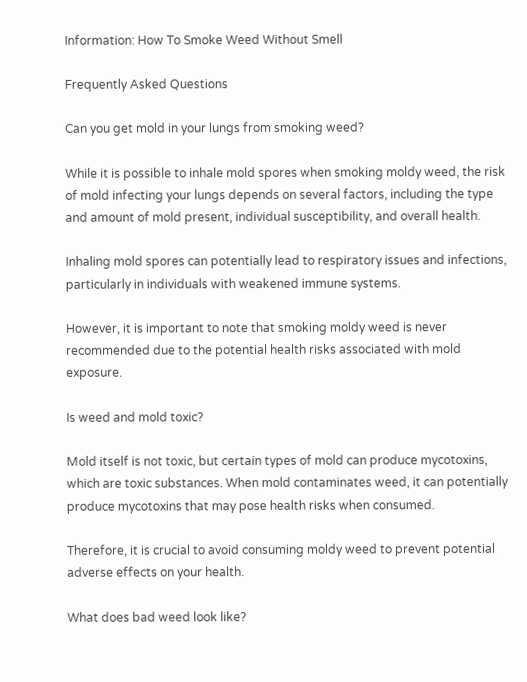Information: How To Smoke Weed Without Smell

Frequently Asked Questions

Can you get mold in your lungs from smoking weed?

While it is possible to inhale mold spores when smoking moldy weed, the risk of mold infecting your lungs depends on several factors, including the type and amount of mold present, individual susceptibility, and overall health.

Inhaling mold spores can potentially lead to respiratory issues and infections, particularly in individuals with weakened immune systems.

However, it is important to note that smoking moldy weed is never recommended due to the potential health risks associated with mold exposure.

Is weed and mold toxic?

Mold itself is not toxic, but certain types of mold can produce mycotoxins, which are toxic substances. When mold contaminates weed, it can potentially produce mycotoxins that may pose health risks when consumed.

Therefore, it is crucial to avoid consuming moldy weed to prevent potential adverse effects on your health.

What does bad weed look like?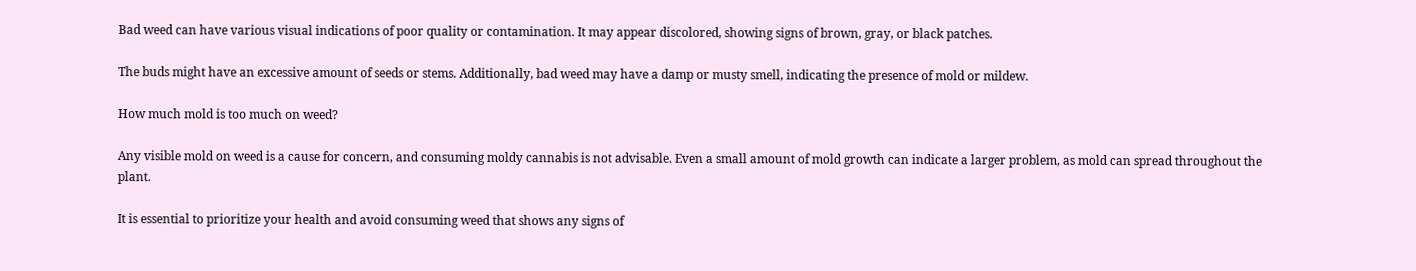Bad weed can have various visual indications of poor quality or contamination. It may appear discolored, showing signs of brown, gray, or black patches.

The buds might have an excessive amount of seeds or stems. Additionally, bad weed may have a damp or musty smell, indicating the presence of mold or mildew.

How much mold is too much on weed?

Any visible mold on weed is a cause for concern, and consuming moldy cannabis is not advisable. Even a small amount of mold growth can indicate a larger problem, as mold can spread throughout the plant.

It is essential to prioritize your health and avoid consuming weed that shows any signs of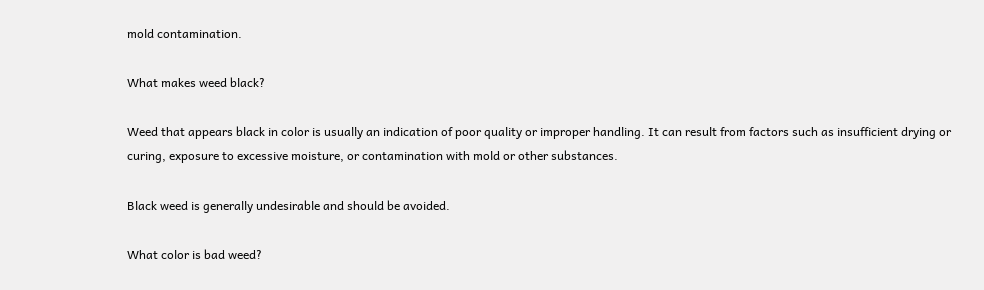mold contamination.

What makes weed black?

Weed that appears black in color is usually an indication of poor quality or improper handling. It can result from factors such as insufficient drying or curing, exposure to excessive moisture, or contamination with mold or other substances.

Black weed is generally undesirable and should be avoided.

What color is bad weed?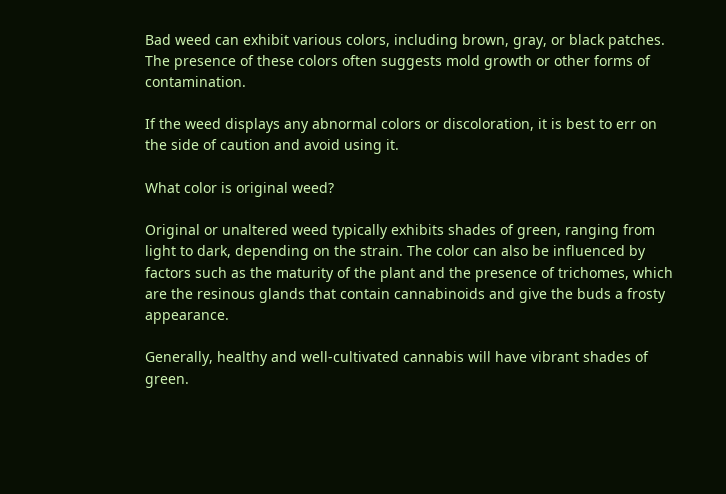Bad weed can exhibit various colors, including brown, gray, or black patches. The presence of these colors often suggests mold growth or other forms of contamination.

If the weed displays any abnormal colors or discoloration, it is best to err on the side of caution and avoid using it.

What color is original weed?

Original or unaltered weed typically exhibits shades of green, ranging from light to dark, depending on the strain. The color can also be influenced by factors such as the maturity of the plant and the presence of trichomes, which are the resinous glands that contain cannabinoids and give the buds a frosty appearance.

Generally, healthy and well-cultivated cannabis will have vibrant shades of green.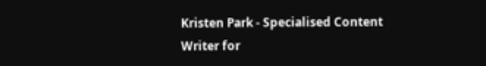Kristen Park - Specialised Content Writer for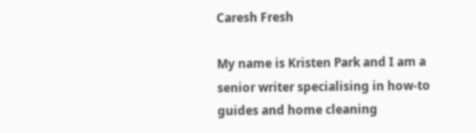Caresh Fresh

My name is Kristen Park and I am a senior writer specialising in how-to guides and home cleaning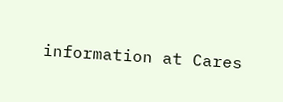information at Cares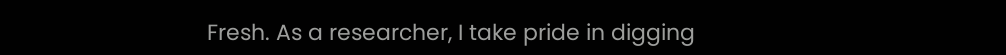Fresh. As a researcher, I take pride in digging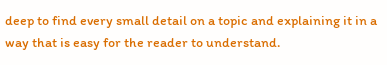deep to find every small detail on a topic and explaining it in a way that is easy for the reader to understand.